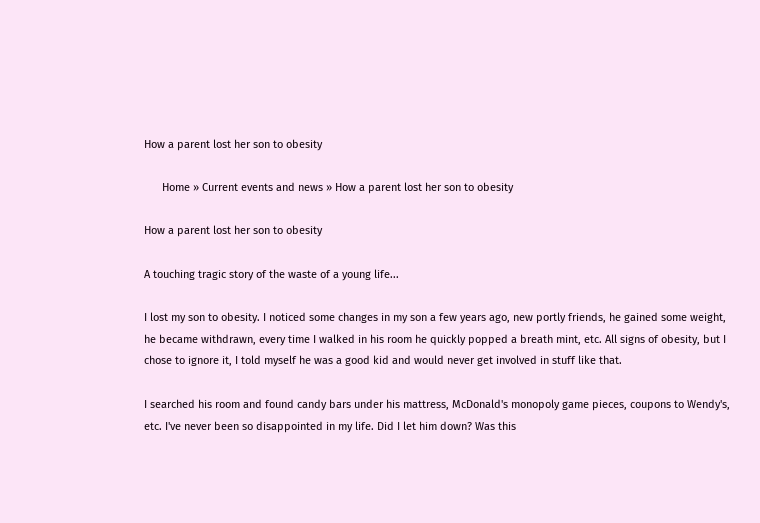How a parent lost her son to obesity

      Home » Current events and news » How a parent lost her son to obesity

How a parent lost her son to obesity

A touching tragic story of the waste of a young life...

I lost my son to obesity. I noticed some changes in my son a few years ago, new portly friends, he gained some weight, he became withdrawn, every time I walked in his room he quickly popped a breath mint, etc. All signs of obesity, but I chose to ignore it, I told myself he was a good kid and would never get involved in stuff like that.

I searched his room and found candy bars under his mattress, McDonald's monopoly game pieces, coupons to Wendy's, etc. I've never been so disappointed in my life. Did I let him down? Was this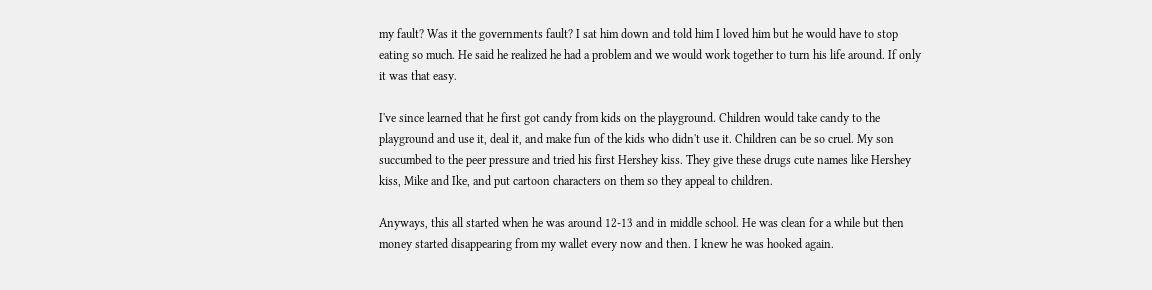my fault? Was it the governments fault? I sat him down and told him I loved him but he would have to stop eating so much. He said he realized he had a problem and we would work together to turn his life around. If only it was that easy.

I've since learned that he first got candy from kids on the playground. Children would take candy to the playground and use it, deal it, and make fun of the kids who didn't use it. Children can be so cruel. My son succumbed to the peer pressure and tried his first Hershey kiss. They give these drugs cute names like Hershey kiss, Mike and Ike, and put cartoon characters on them so they appeal to children.

Anyways, this all started when he was around 12-13 and in middle school. He was clean for a while but then money started disappearing from my wallet every now and then. I knew he was hooked again.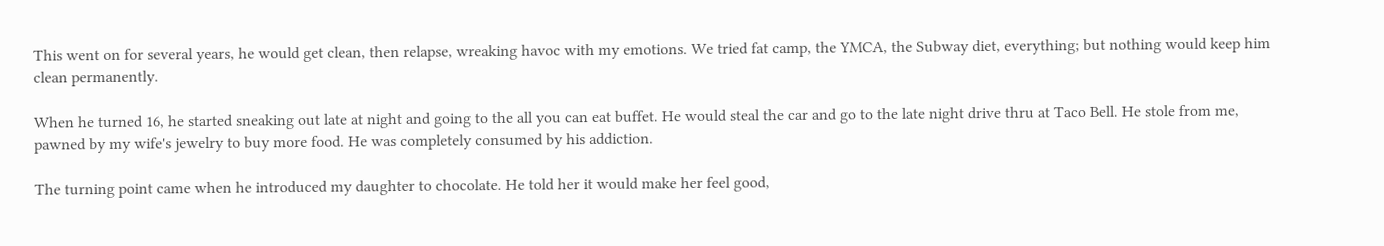This went on for several years, he would get clean, then relapse, wreaking havoc with my emotions. We tried fat camp, the YMCA, the Subway diet, everything; but nothing would keep him clean permanently.

When he turned 16, he started sneaking out late at night and going to the all you can eat buffet. He would steal the car and go to the late night drive thru at Taco Bell. He stole from me, pawned by my wife's jewelry to buy more food. He was completely consumed by his addiction.

The turning point came when he introduced my daughter to chocolate. He told her it would make her feel good,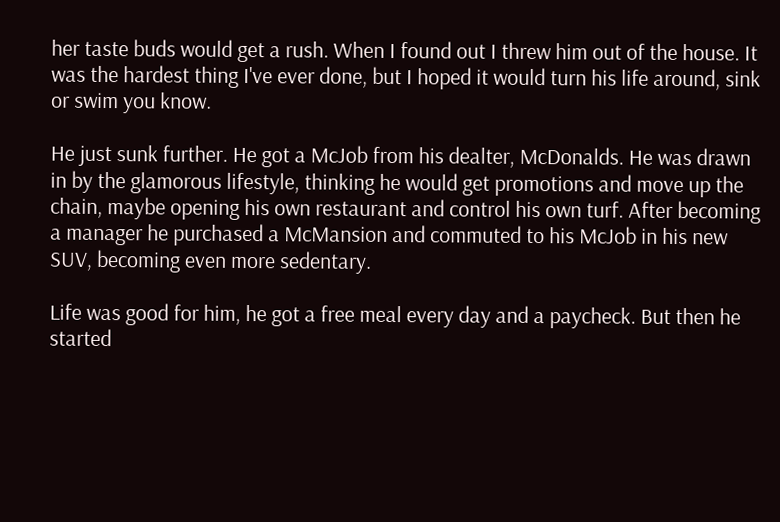her taste buds would get a rush. When I found out I threw him out of the house. It was the hardest thing I've ever done, but I hoped it would turn his life around, sink or swim you know.

He just sunk further. He got a McJob from his dealter, McDonalds. He was drawn in by the glamorous lifestyle, thinking he would get promotions and move up the chain, maybe opening his own restaurant and control his own turf. After becoming a manager he purchased a McMansion and commuted to his McJob in his new SUV, becoming even more sedentary.

Life was good for him, he got a free meal every day and a paycheck. But then he started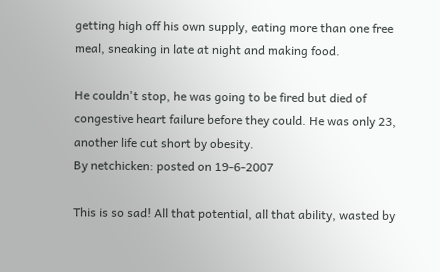getting high off his own supply, eating more than one free meal, sneaking in late at night and making food.

He couldn't stop, he was going to be fired but died of congestive heart failure before they could. He was only 23, another life cut short by obesity.
By netchicken: posted on 19-6-2007

This is so sad! All that potential, all that ability, wasted by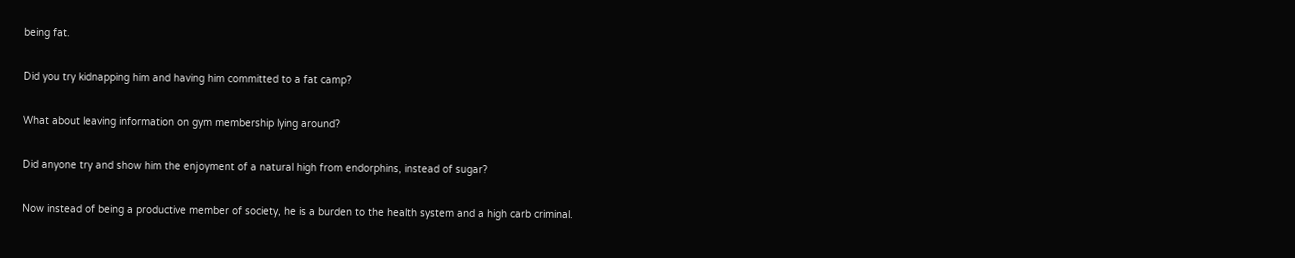being fat.

Did you try kidnapping him and having him committed to a fat camp?

What about leaving information on gym membership lying around?

Did anyone try and show him the enjoyment of a natural high from endorphins, instead of sugar?

Now instead of being a productive member of society, he is a burden to the health system and a high carb criminal.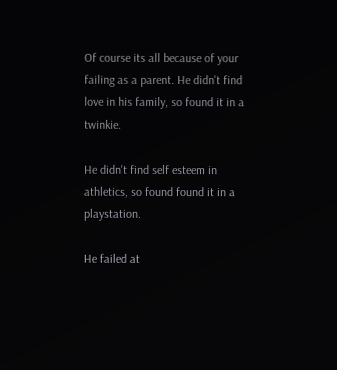Of course its all because of your failing as a parent. He didn't find love in his family, so found it in a twinkie.

He didn't find self esteem in athletics, so found found it in a playstation.

He failed at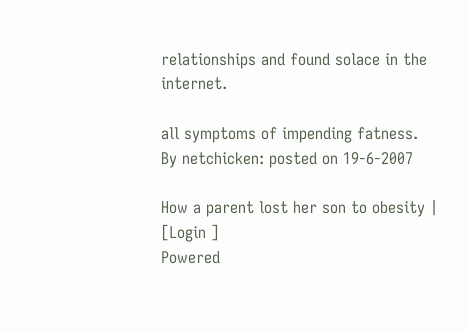relationships and found solace in the internet.

all symptoms of impending fatness.
By netchicken: posted on 19-6-2007

How a parent lost her son to obesity | [Login ]
Powered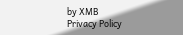by XMB
Privacy Policy